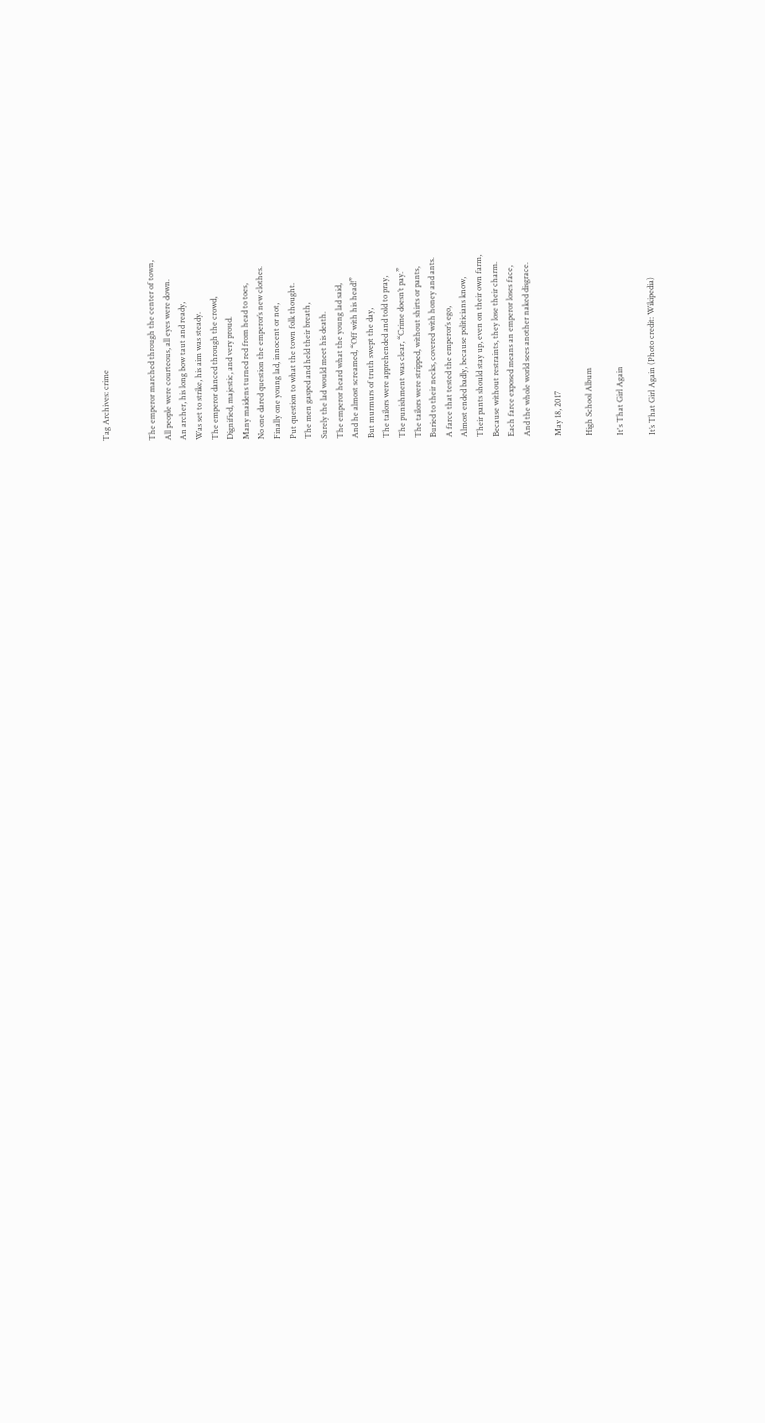Tag Archives: crime


The emperor marched through the center of town,
All people were courteous, all eyes were down.
An archer, his long bow taut and ready,
Was set to strike, his aim was steady.
The emperor danced through the crowd,
Dignified, majestic, and very proud.
Many maidens turned red from head to toes,
No one dared question the emperor’s new clothes.
Finally one young lad, innocent or not,
Put question to what the town folk thought.
The men gasped and held their breath,
Surely the lad would meet his death.
The emperor heard what the young lad said,
And he almost screamed, “Off with his head!”
But murmurs of truth swept the day,
The tailors were apprehended and told to pray,
The punishment was clear, “Crime doesn’t pay.”
The tailors were stripped, without shirts or pants,
Buried to their necks, covered with honey and ants.
A farce that tested the emperor’s ego,
Almost ended badly, because politicians know,
Their pants should stay up, even on their own farm,
Because without restraints, they lose their charm.
Each farce exposed means an emperor loses face,
And the whole world sees another naked disgrace.

May 18, 2017

High School Album

It's That Girl Again

It’s That Girl Again (Photo credit: Wikipedia)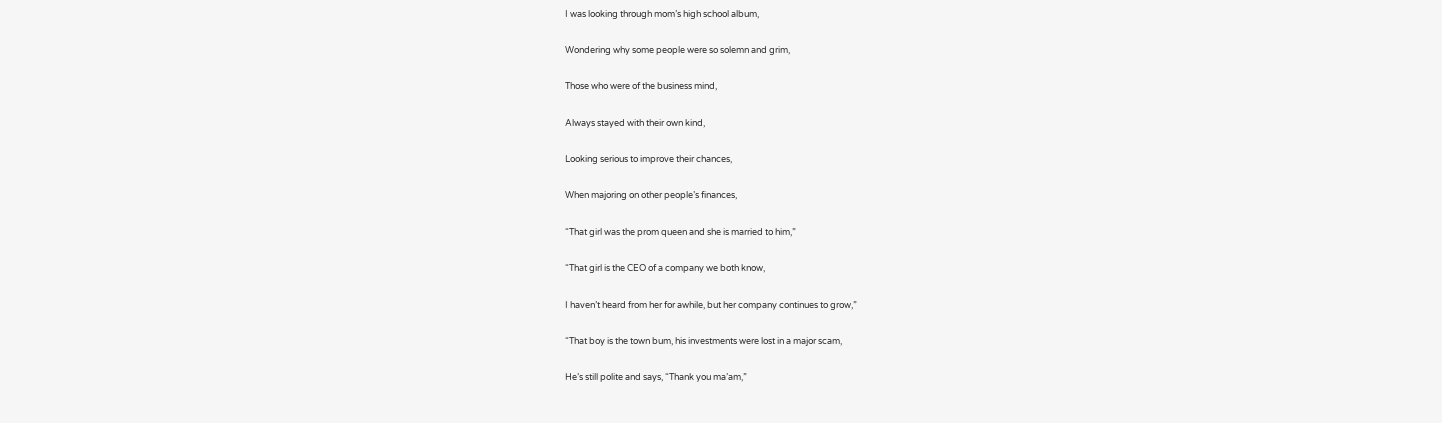I was looking through mom’s high school album,

Wondering why some people were so solemn and grim,

Those who were of the business mind,

Always stayed with their own kind,

Looking serious to improve their chances,

When majoring on other people’s finances,

“That girl was the prom queen and she is married to him,”

“That girl is the CEO of a company we both know,

I haven’t heard from her for awhile, but her company continues to grow,”

“That boy is the town bum, his investments were lost in a major scam,

He’s still polite and says, “Thank you ma’am,”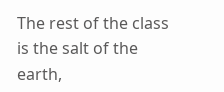The rest of the class is the salt of the earth,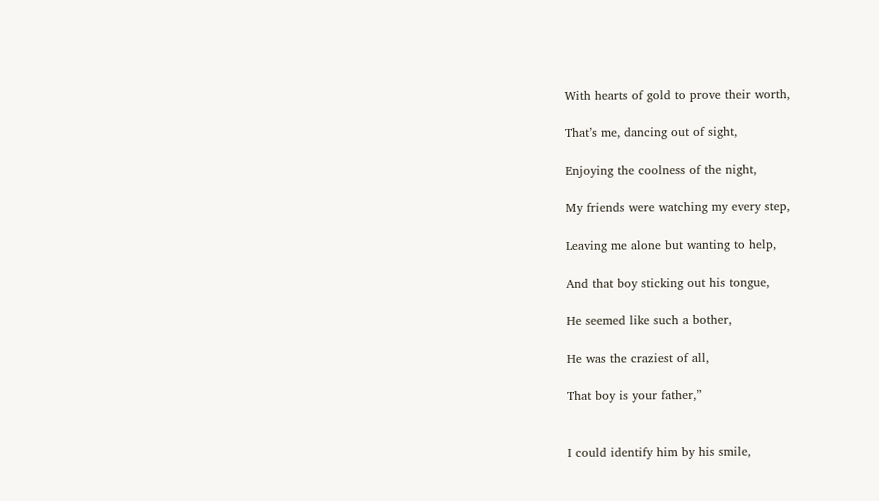With hearts of gold to prove their worth,

That’s me, dancing out of sight,

Enjoying the coolness of the night,

My friends were watching my every step,

Leaving me alone but wanting to help,

And that boy sticking out his tongue,

He seemed like such a bother,

He was the craziest of all,

That boy is your father,”


I could identify him by his smile,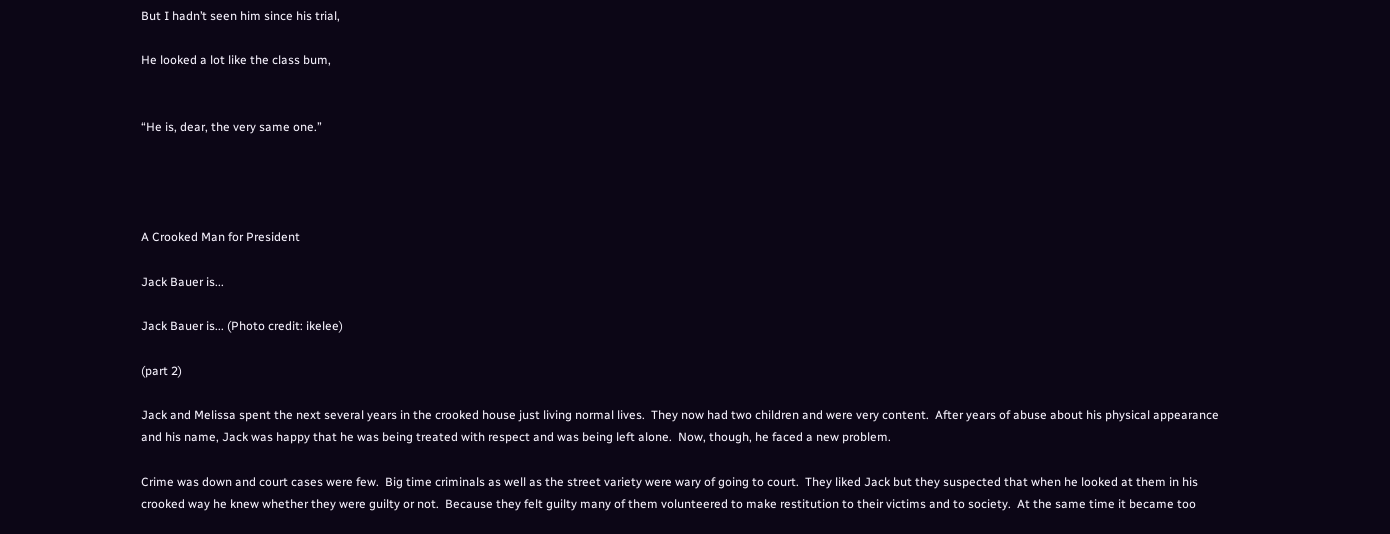But I hadn’t seen him since his trial,

He looked a lot like the class bum,


“He is, dear, the very same one.”




A Crooked Man for President

Jack Bauer is...

Jack Bauer is... (Photo credit: ikelee)

(part 2)

Jack and Melissa spent the next several years in the crooked house just living normal lives.  They now had two children and were very content.  After years of abuse about his physical appearance and his name, Jack was happy that he was being treated with respect and was being left alone.  Now, though, he faced a new problem.

Crime was down and court cases were few.  Big time criminals as well as the street variety were wary of going to court.  They liked Jack but they suspected that when he looked at them in his crooked way he knew whether they were guilty or not.  Because they felt guilty many of them volunteered to make restitution to their victims and to society.  At the same time it became too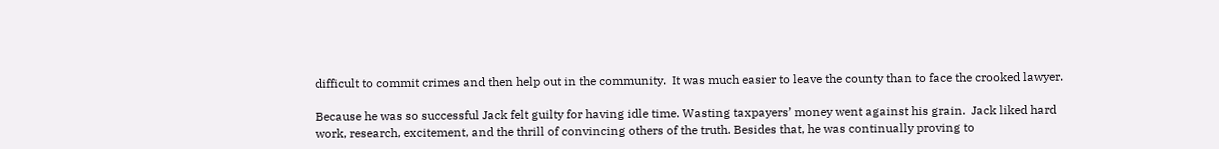difficult to commit crimes and then help out in the community.  It was much easier to leave the county than to face the crooked lawyer.

Because he was so successful Jack felt guilty for having idle time. Wasting taxpayers’ money went against his grain.  Jack liked hard work, research, excitement, and the thrill of convincing others of the truth. Besides that, he was continually proving to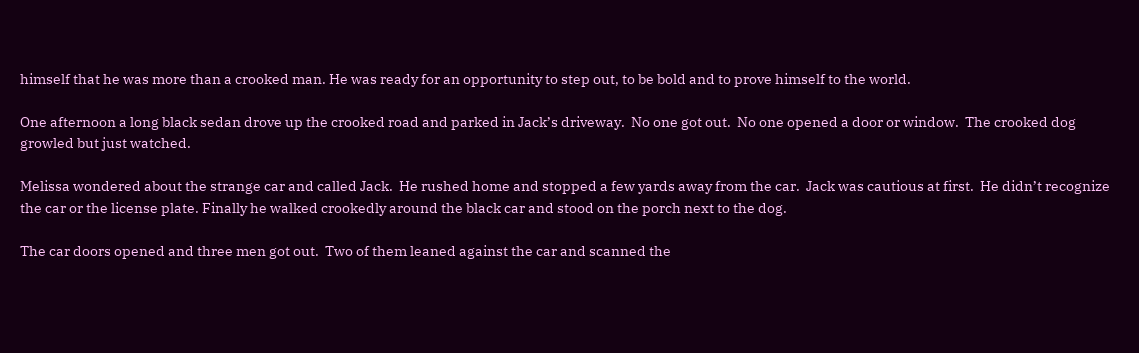himself that he was more than a crooked man. He was ready for an opportunity to step out, to be bold and to prove himself to the world.

One afternoon a long black sedan drove up the crooked road and parked in Jack’s driveway.  No one got out.  No one opened a door or window.  The crooked dog growled but just watched.

Melissa wondered about the strange car and called Jack.  He rushed home and stopped a few yards away from the car.  Jack was cautious at first.  He didn’t recognize the car or the license plate. Finally he walked crookedly around the black car and stood on the porch next to the dog.

The car doors opened and three men got out.  Two of them leaned against the car and scanned the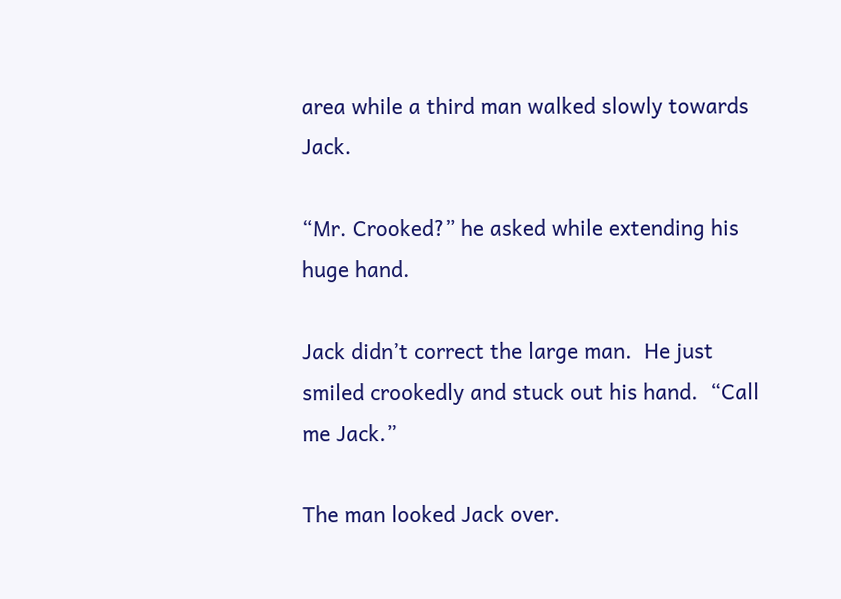area while a third man walked slowly towards Jack.

“Mr. Crooked?” he asked while extending his huge hand.

Jack didn’t correct the large man.  He just smiled crookedly and stuck out his hand.  “Call me Jack.”

The man looked Jack over.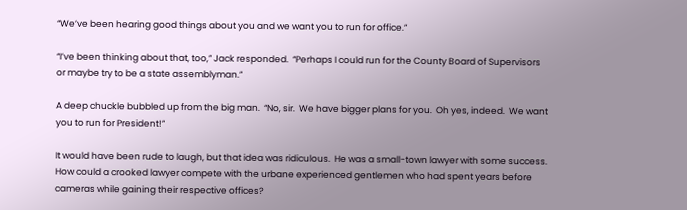“We’ve been hearing good things about you and we want you to run for office.”

“I’ve been thinking about that, too,” Jack responded.  “Perhaps I could run for the County Board of Supervisors or maybe try to be a state assemblyman.”

A deep chuckle bubbled up from the big man.  “No, sir.  We have bigger plans for you.  Oh yes, indeed.  We want you to run for President!”

It would have been rude to laugh, but that idea was ridiculous.  He was a small-town lawyer with some success.  How could a crooked lawyer compete with the urbane experienced gentlemen who had spent years before cameras while gaining their respective offices?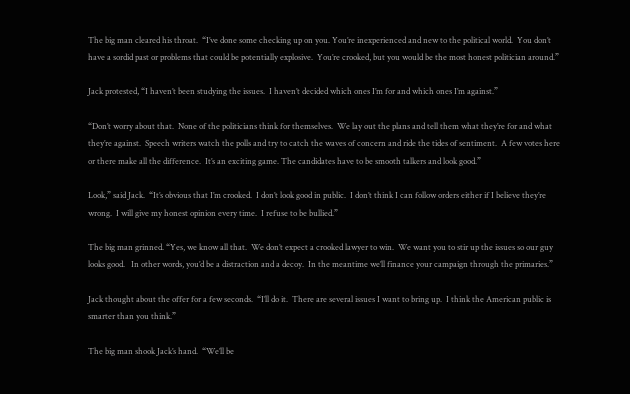The big man cleared his throat.  “I’ve done some checking up on you. You’re inexperienced and new to the political world.  You don’t have a sordid past or problems that could be potentially explosive.  You’re crooked, but you would be the most honest politician around.”

Jack protested, “I haven’t been studying the issues.  I haven’t decided which ones I’m for and which ones I’m against.”

“Don’t worry about that.  None of the politicians think for themselves.  We lay out the plans and tell them what they’re for and what they’re against.  Speech writers watch the polls and try to catch the waves of concern and ride the tides of sentiment.  A few votes here or there make all the difference.  It’s an exciting game. The candidates have to be smooth talkers and look good.”

Look,” said Jack.  “It’s obvious that I’m crooked.  I don’t look good in public.  I don’t think I can follow orders either if I believe they’re wrong.  I will give my honest opinion every time.  I refuse to be bullied.”

The big man grinned. “Yes, we know all that.  We don’t expect a crooked lawyer to win.  We want you to stir up the issues so our guy looks good.   In other words, you’d be a distraction and a decoy.  In the meantime we’ll finance your campaign through the primaries.”

Jack thought about the offer for a few seconds.  “I’ll do it.  There are several issues I want to bring up.  I think the American public is smarter than you think.”

The big man shook Jack’s hand.  “We’ll be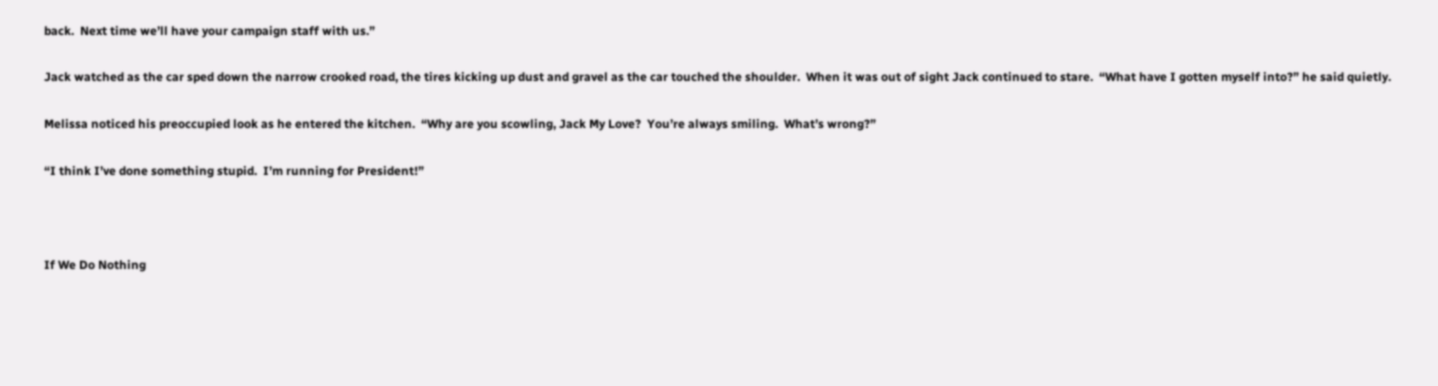back.  Next time we’ll have your campaign staff with us.”

Jack watched as the car sped down the narrow crooked road, the tires kicking up dust and gravel as the car touched the shoulder.  When it was out of sight Jack continued to stare.  “What have I gotten myself into?” he said quietly.

Melissa noticed his preoccupied look as he entered the kitchen.  “Why are you scowling, Jack My Love?  You’re always smiling.  What’s wrong?”

“I think I’ve done something stupid.  I’m running for President!”



If We Do Nothing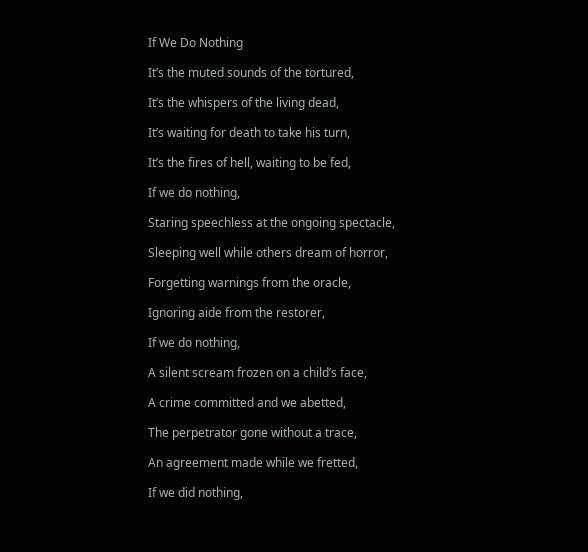If We Do Nothing

It’s the muted sounds of the tortured,

It’s the whispers of the living dead,

It’s waiting for death to take his turn,

It’s the fires of hell, waiting to be fed,

If we do nothing,

Staring speechless at the ongoing spectacle,

Sleeping well while others dream of horror,

Forgetting warnings from the oracle,

Ignoring aide from the restorer,

If we do nothing,

A silent scream frozen on a child’s face,

A crime committed and we abetted,

The perpetrator gone without a trace,

An agreement made while we fretted,

If we did nothing,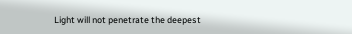Light will not penetrate the deepest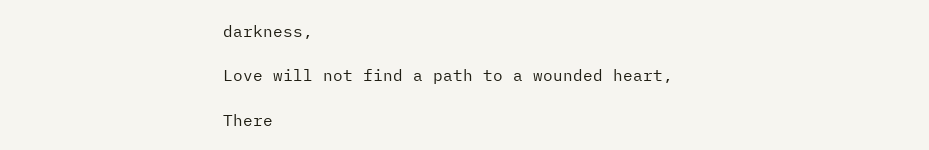darkness,

Love will not find a path to a wounded heart,

There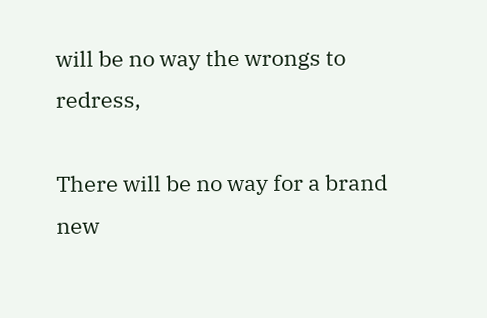will be no way the wrongs to redress,

There will be no way for a brand new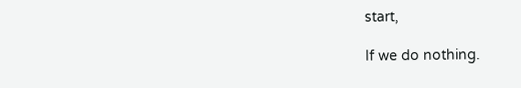start,

If we do nothing.